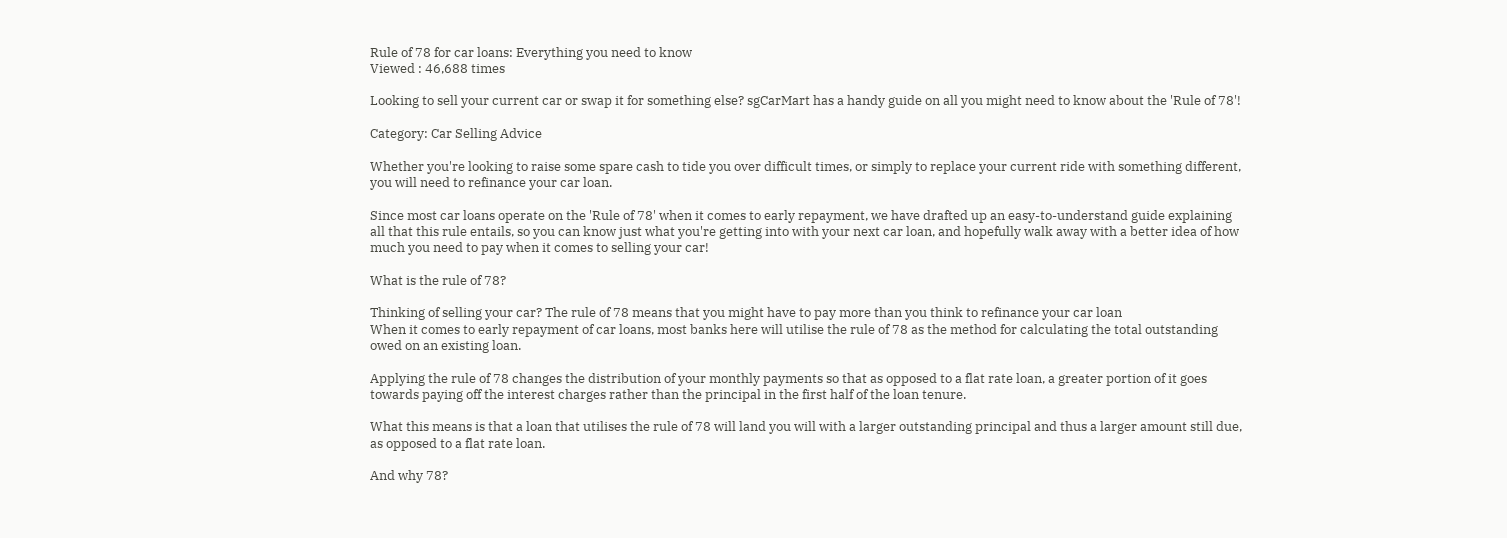Rule of 78 for car loans: Everything you need to know
Viewed : 46,688 times

Looking to sell your current car or swap it for something else? sgCarMart has a handy guide on all you might need to know about the 'Rule of 78'!

Category: Car Selling Advice

Whether you're looking to raise some spare cash to tide you over difficult times, or simply to replace your current ride with something different, you will need to refinance your car loan.

Since most car loans operate on the 'Rule of 78' when it comes to early repayment, we have drafted up an easy-to-understand guide explaining all that this rule entails, so you can know just what you're getting into with your next car loan, and hopefully walk away with a better idea of how much you need to pay when it comes to selling your car!

What is the rule of 78?

Thinking of selling your car? The rule of 78 means that you might have to pay more than you think to refinance your car loan
When it comes to early repayment of car loans, most banks here will utilise the rule of 78 as the method for calculating the total outstanding owed on an existing loan.

Applying the rule of 78 changes the distribution of your monthly payments so that as opposed to a flat rate loan, a greater portion of it goes towards paying off the interest charges rather than the principal in the first half of the loan tenure.

What this means is that a loan that utilises the rule of 78 will land you will with a larger outstanding principal and thus a larger amount still due, as opposed to a flat rate loan.

And why 78?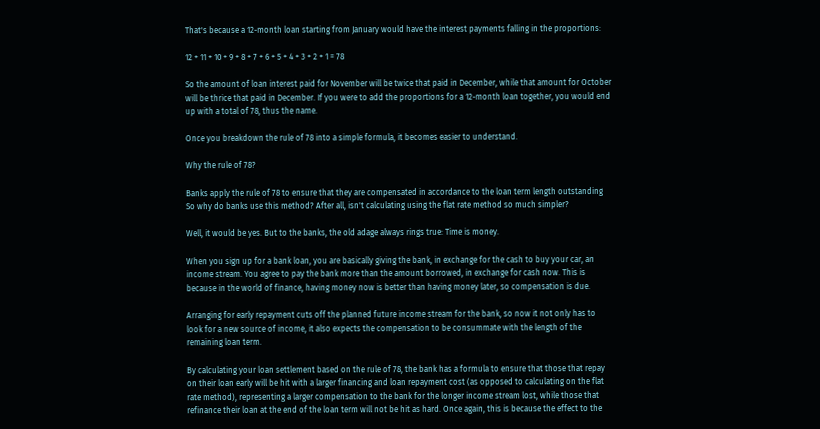That's because a 12-month loan starting from January would have the interest payments falling in the proportions:

12 + 11 + 10 + 9 + 8 + 7 + 6 + 5 + 4 + 3 + 2 + 1 = 78

So the amount of loan interest paid for November will be twice that paid in December, while that amount for October will be thrice that paid in December. If you were to add the proportions for a 12-month loan together, you would end up with a total of 78, thus the name.

Once you breakdown the rule of 78 into a simple formula, it becomes easier to understand.

Why the rule of 78?

Banks apply the rule of 78 to ensure that they are compensated in accordance to the loan term length outstanding
So why do banks use this method? After all, isn't calculating using the flat rate method so much simpler?

Well, it would be yes. But to the banks, the old adage always rings true: Time is money.

When you sign up for a bank loan, you are basically giving the bank, in exchange for the cash to buy your car, an income stream. You agree to pay the bank more than the amount borrowed, in exchange for cash now. This is because in the world of finance, having money now is better than having money later, so compensation is due.

Arranging for early repayment cuts off the planned future income stream for the bank, so now it not only has to look for a new source of income, it also expects the compensation to be consummate with the length of the remaining loan term.

By calculating your loan settlement based on the rule of 78, the bank has a formula to ensure that those that repay on their loan early will be hit with a larger financing and loan repayment cost (as opposed to calculating on the flat rate method), representing a larger compensation to the bank for the longer income stream lost, while those that refinance their loan at the end of the loan term will not be hit as hard. Once again, this is because the effect to the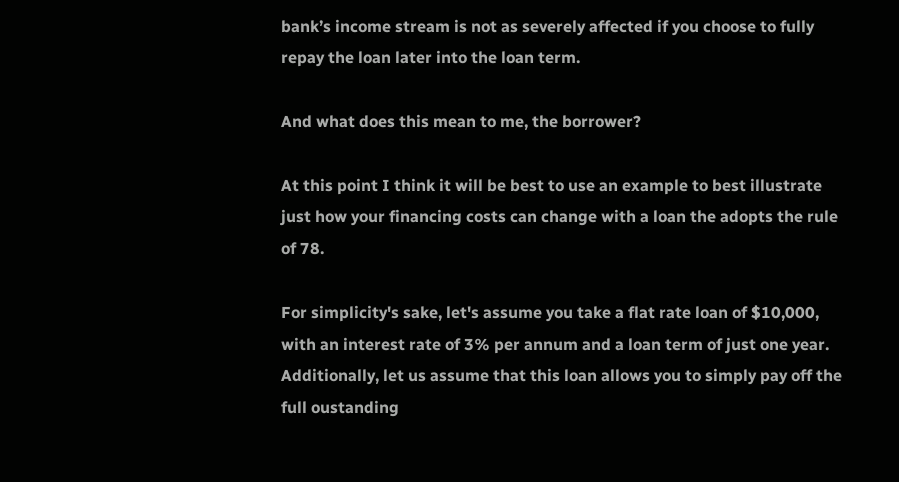bank’s income stream is not as severely affected if you choose to fully repay the loan later into the loan term.

And what does this mean to me, the borrower?

At this point I think it will be best to use an example to best illustrate just how your financing costs can change with a loan the adopts the rule of 78.

For simplicity's sake, let's assume you take a flat rate loan of $10,000, with an interest rate of 3% per annum and a loan term of just one year. Additionally, let us assume that this loan allows you to simply pay off the full oustanding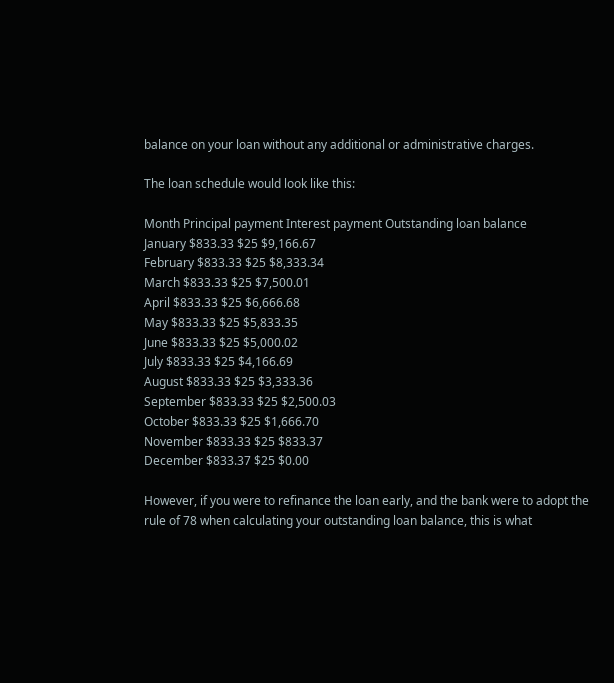balance on your loan without any additional or administrative charges.

The loan schedule would look like this:

Month Principal payment Interest payment Outstanding loan balance
January $833.33 $25 $9,166.67
February $833.33 $25 $8,333.34
March $833.33 $25 $7,500.01
April $833.33 $25 $6,666.68
May $833.33 $25 $5,833.35
June $833.33 $25 $5,000.02
July $833.33 $25 $4,166.69
August $833.33 $25 $3,333.36
September $833.33 $25 $2,500.03
October $833.33 $25 $1,666.70
November $833.33 $25 $833.37
December $833.37 $25 $0.00

However, if you were to refinance the loan early, and the bank were to adopt the rule of 78 when calculating your outstanding loan balance, this is what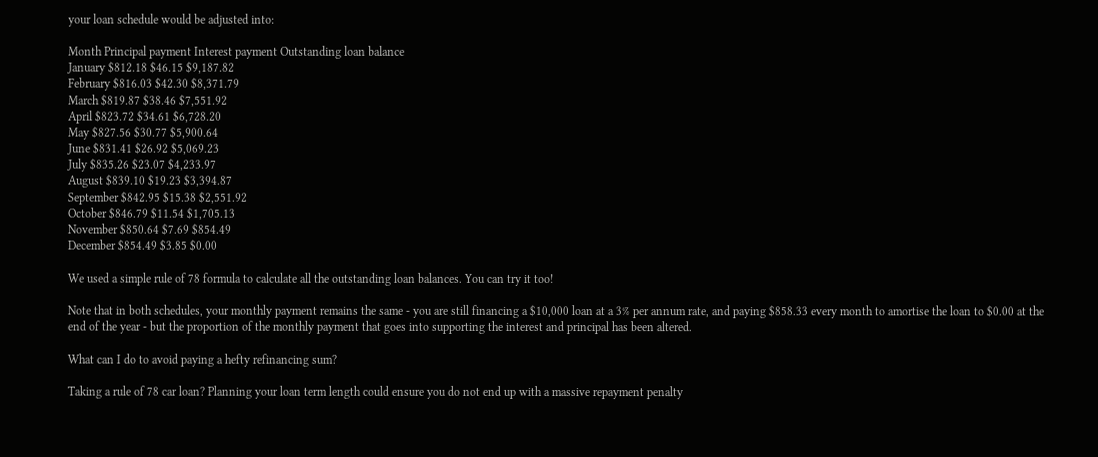your loan schedule would be adjusted into:

Month Principal payment Interest payment Outstanding loan balance
January $812.18 $46.15 $9,187.82
February $816.03 $42.30 $8,371.79
March $819.87 $38.46 $7,551.92
April $823.72 $34.61 $6,728.20
May $827.56 $30.77 $5,900.64
June $831.41 $26.92 $5,069.23
July $835.26 $23.07 $4,233.97
August $839.10 $19.23 $3,394.87
September $842.95 $15.38 $2,551.92
October $846.79 $11.54 $1,705.13
November $850.64 $7.69 $854.49
December $854.49 $3.85 $0.00

We used a simple rule of 78 formula to calculate all the outstanding loan balances. You can try it too!

Note that in both schedules, your monthly payment remains the same - you are still financing a $10,000 loan at a 3% per annum rate, and paying $858.33 every month to amortise the loan to $0.00 at the end of the year - but the proportion of the monthly payment that goes into supporting the interest and principal has been altered.

What can I do to avoid paying a hefty refinancing sum?

Taking a rule of 78 car loan? Planning your loan term length could ensure you do not end up with a massive repayment penalty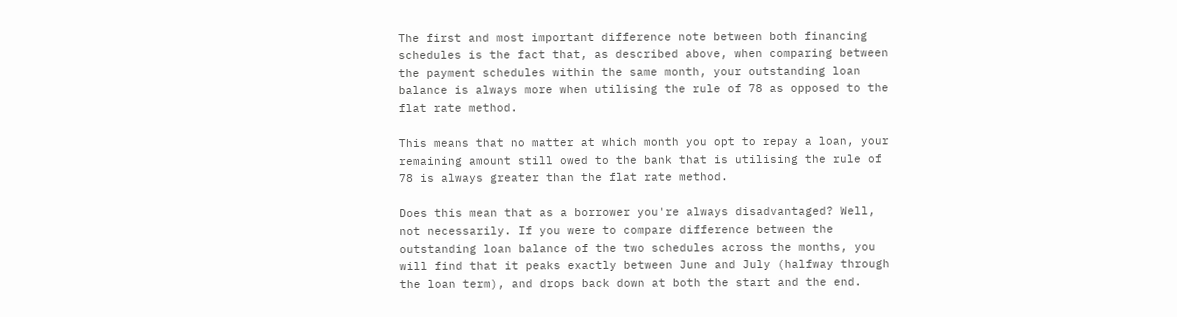The first and most important difference note between both financing schedules is the fact that, as described above, when comparing between the payment schedules within the same month, your outstanding loan balance is always more when utilising the rule of 78 as opposed to the flat rate method.

This means that no matter at which month you opt to repay a loan, your remaining amount still owed to the bank that is utilising the rule of 78 is always greater than the flat rate method.

Does this mean that as a borrower you're always disadvantaged? Well, not necessarily. If you were to compare difference between the outstanding loan balance of the two schedules across the months, you will find that it peaks exactly between June and July (halfway through the loan term), and drops back down at both the start and the end.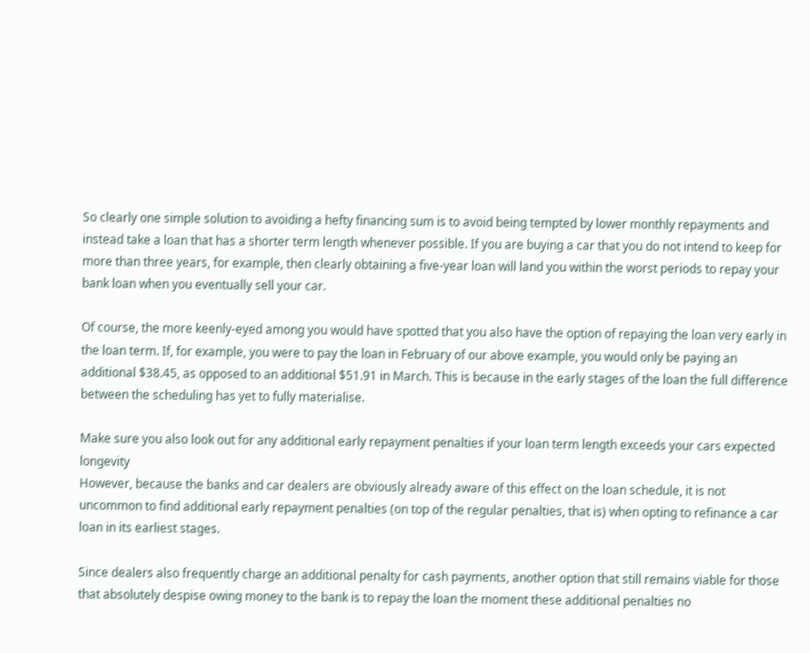So clearly one simple solution to avoiding a hefty financing sum is to avoid being tempted by lower monthly repayments and instead take a loan that has a shorter term length whenever possible. If you are buying a car that you do not intend to keep for more than three years, for example, then clearly obtaining a five-year loan will land you within the worst periods to repay your bank loan when you eventually sell your car.

Of course, the more keenly-eyed among you would have spotted that you also have the option of repaying the loan very early in the loan term. If, for example, you were to pay the loan in February of our above example, you would only be paying an additional $38.45, as opposed to an additional $51.91 in March. This is because in the early stages of the loan the full difference between the scheduling has yet to fully materialise.

Make sure you also look out for any additional early repayment penalties if your loan term length exceeds your cars expected longevity
However, because the banks and car dealers are obviously already aware of this effect on the loan schedule, it is not uncommon to find additional early repayment penalties (on top of the regular penalties, that is) when opting to refinance a car loan in its earliest stages.

Since dealers also frequently charge an additional penalty for cash payments, another option that still remains viable for those that absolutely despise owing money to the bank is to repay the loan the moment these additional penalties no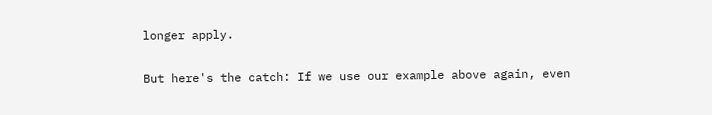longer apply.

But here's the catch: If we use our example above again, even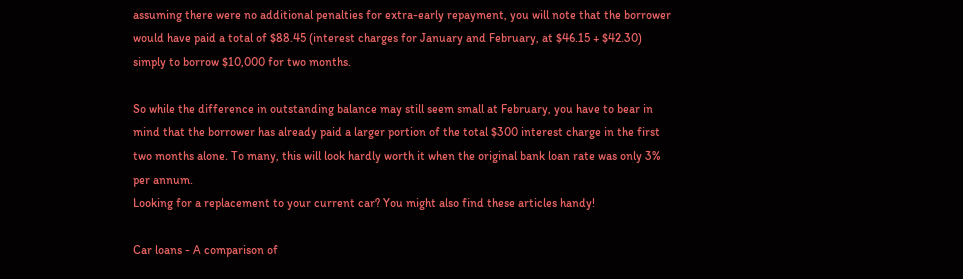assuming there were no additional penalties for extra-early repayment, you will note that the borrower would have paid a total of $88.45 (interest charges for January and February, at $46.15 + $42.30) simply to borrow $10,000 for two months.

So while the difference in outstanding balance may still seem small at February, you have to bear in mind that the borrower has already paid a larger portion of the total $300 interest charge in the first two months alone. To many, this will look hardly worth it when the original bank loan rate was only 3% per annum.
Looking for a replacement to your current car? You might also find these articles handy!

Car loans - A comparison of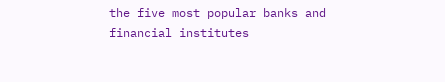the five most popular banks and financial institutes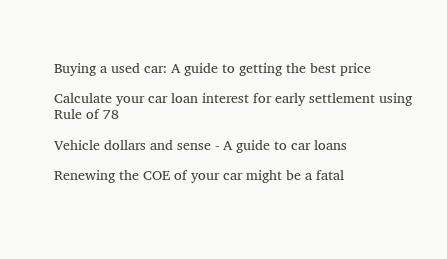Buying a used car: A guide to getting the best price

Calculate your car loan interest for early settlement using Rule of 78

Vehicle dollars and sense - A guide to car loans

Renewing the COE of your car might be a fatal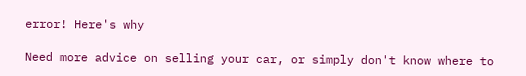error! Here's why

Need more advice on selling your car, or simply don't know where to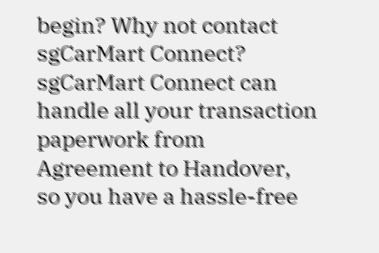begin? Why not contact sgCarMart Connect? sgCarMart Connect can handle all your transaction paperwork from Agreement to Handover, so you have a hassle-free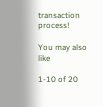transaction process!

You may also like

1-10 of 20